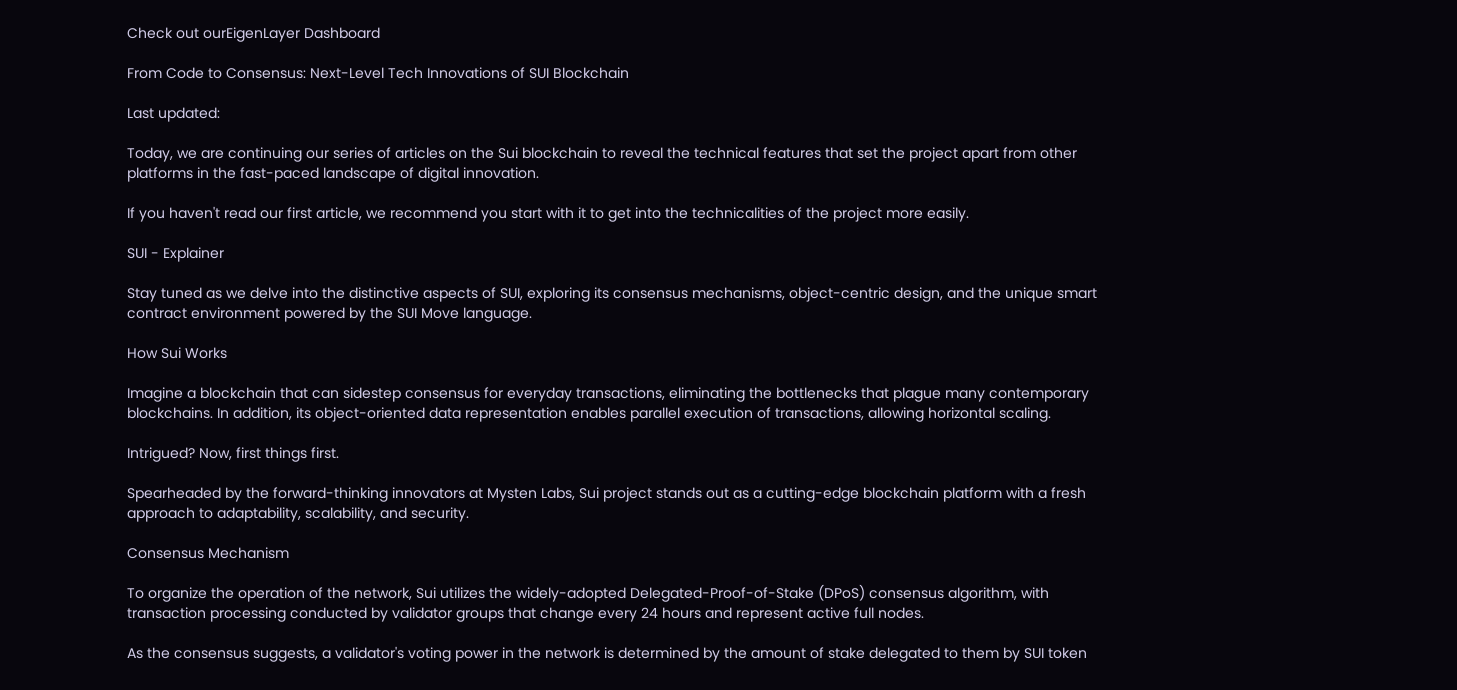Check out ourEigenLayer Dashboard

From Code to Consensus: Next-Level Tech Innovations of SUI Blockchain

Last updated:

Today, we are continuing our series of articles on the Sui blockchain to reveal the technical features that set the project apart from other platforms in the fast-paced landscape of digital innovation.

If you haven't read our first article, we recommend you start with it to get into the technicalities of the project more easily.

SUI - Explainer

Stay tuned as we delve into the distinctive aspects of SUI, exploring its consensus mechanisms, object-centric design, and the unique smart contract environment powered by the SUI Move language.

How Sui Works

Imagine a blockchain that can sidestep consensus for everyday transactions, eliminating the bottlenecks that plague many contemporary blockchains. In addition, its object-oriented data representation enables parallel execution of transactions, allowing horizontal scaling.

Intrigued? Now, first things first.

Spearheaded by the forward-thinking innovators at Mysten Labs, Sui project stands out as a cutting-edge blockchain platform with a fresh approach to adaptability, scalability, and security.

Consensus Mechanism

To organize the operation of the network, Sui utilizes the widely-adopted Delegated-Proof-of-Stake (DPoS) consensus algorithm, with transaction processing conducted by validator groups that change every 24 hours and represent active full nodes.

As the consensus suggests, a validator's voting power in the network is determined by the amount of stake delegated to them by SUI token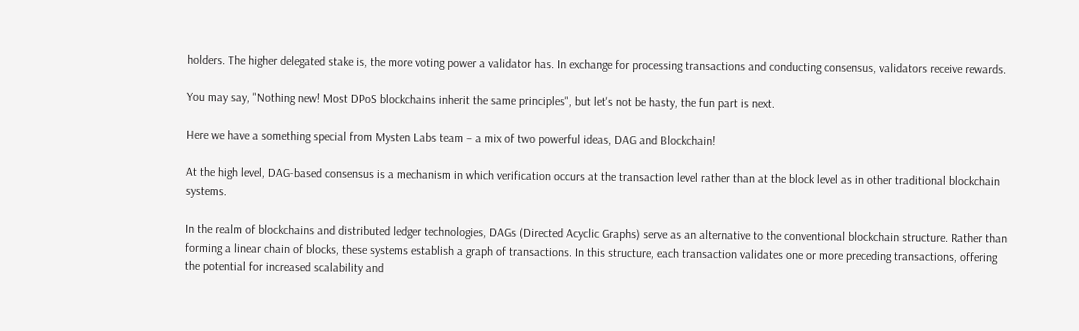holders. The higher delegated stake is, the more voting power a validator has. In exchange for processing transactions and conducting consensus, validators receive rewards.

You may say, "Nothing new! Most DPoS blockchains inherit the same principles", but let's not be hasty, the fun part is next.

Here we have a something special from Mysten Labs team – a mix of two powerful ideas, DAG and Blockchain!

At the high level, DAG-based consensus is a mechanism in which verification occurs at the transaction level rather than at the block level as in other traditional blockchain systems.

In the realm of blockchains and distributed ledger technologies, DAGs (Directed Acyclic Graphs) serve as an alternative to the conventional blockchain structure. Rather than forming a linear chain of blocks, these systems establish a graph of transactions. In this structure, each transaction validates one or more preceding transactions, offering the potential for increased scalability and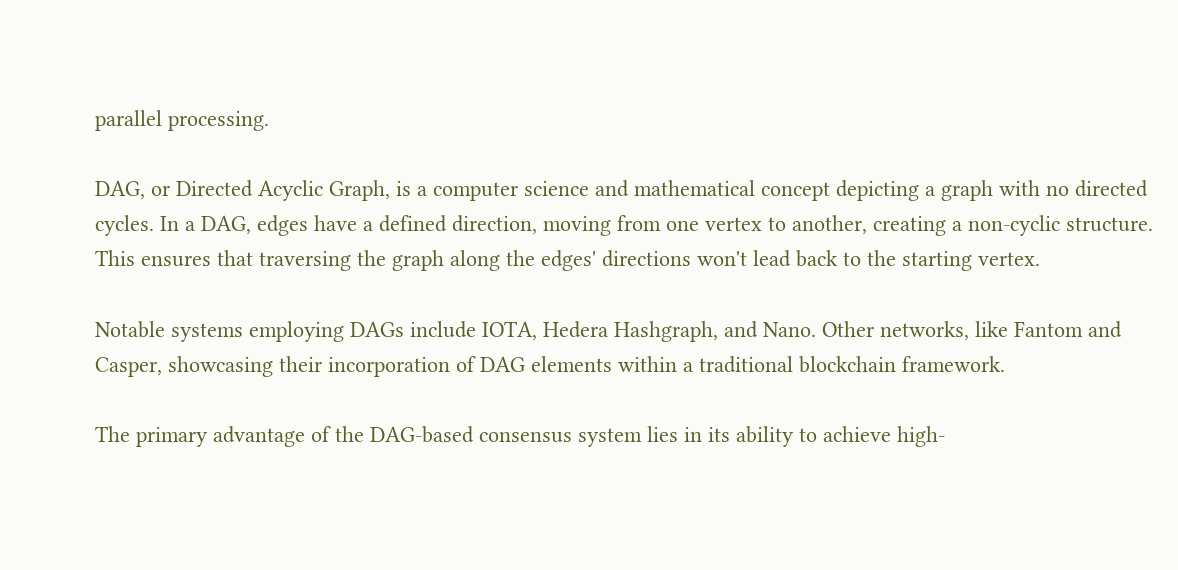parallel processing.

DAG, or Directed Acyclic Graph, is a computer science and mathematical concept depicting a graph with no directed cycles. In a DAG, edges have a defined direction, moving from one vertex to another, creating a non-cyclic structure. This ensures that traversing the graph along the edges' directions won't lead back to the starting vertex.

Notable systems employing DAGs include IOTA, Hedera Hashgraph, and Nano. Other networks, like Fantom and Casper, showcasing their incorporation of DAG elements within a traditional blockchain framework.

The primary advantage of the DAG-based consensus system lies in its ability to achieve high-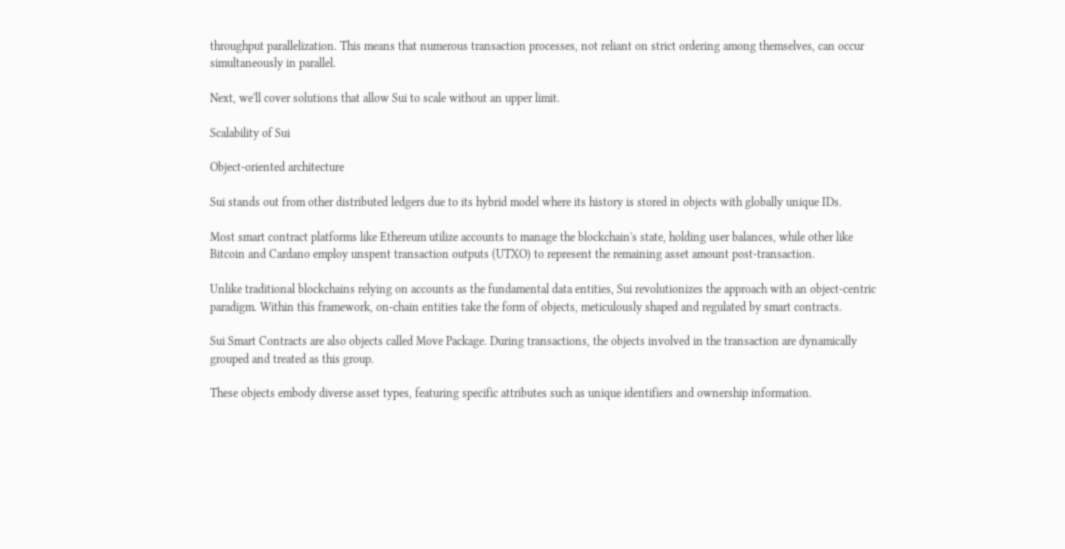throughput parallelization. This means that numerous transaction processes, not reliant on strict ordering among themselves, can occur simultaneously in parallel.

Next, we'll cover solutions that allow Sui to scale without an upper limit.

Scalability of Sui

Object-oriented architecture

Sui stands out from other distributed ledgers due to its hybrid model where its history is stored in objects with globally unique IDs.

Most smart contract platforms like Ethereum utilize accounts to manage the blockchain's state, holding user balances, while other like Bitcoin and Cardano employ unspent transaction outputs (UTXO) to represent the remaining asset amount post-transaction.

Unlike traditional blockchains relying on accounts as the fundamental data entities, Sui revolutionizes the approach with an object-centric paradigm. Within this framework, on-chain entities take the form of objects, meticulously shaped and regulated by smart contracts.

Sui Smart Contracts are also objects called Move Package. During transactions, the objects involved in the transaction are dynamically grouped and treated as this group.

These objects embody diverse asset types, featuring specific attributes such as unique identifiers and ownership information.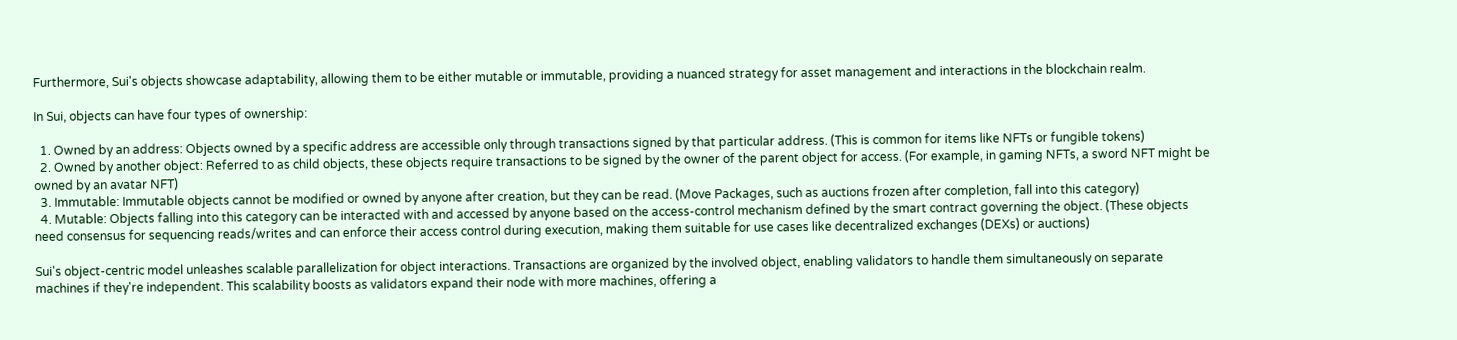Furthermore, Sui's objects showcase adaptability, allowing them to be either mutable or immutable, providing a nuanced strategy for asset management and interactions in the blockchain realm.

In Sui, objects can have four types of ownership:

  1. Owned by an address: Objects owned by a specific address are accessible only through transactions signed by that particular address. (This is common for items like NFTs or fungible tokens)
  2. Owned by another object: Referred to as child objects, these objects require transactions to be signed by the owner of the parent object for access. (For example, in gaming NFTs, a sword NFT might be owned by an avatar NFT)
  3. Immutable: Immutable objects cannot be modified or owned by anyone after creation, but they can be read. (Move Packages, such as auctions frozen after completion, fall into this category)
  4. Mutable: Objects falling into this category can be interacted with and accessed by anyone based on the access-control mechanism defined by the smart contract governing the object. (These objects need consensus for sequencing reads/writes and can enforce their access control during execution, making them suitable for use cases like decentralized exchanges (DEXs) or auctions)

Sui's object-centric model unleashes scalable parallelization for object interactions. Transactions are organized by the involved object, enabling validators to handle them simultaneously on separate machines if they're independent. This scalability boosts as validators expand their node with more machines, offering a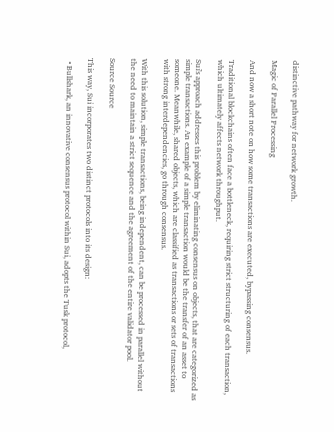distinctive pathway for network growth.

Magic of Parallel Processing

And now a short note on how some transactions are executed, bypassing consensus.

Traditional blockchains often face a bottleneck, requiring strict structuring of each transaction, which ultimately affects network throughput.

Sui's approach addresses this problem by eliminating consensus on objects, that are categorized as simple transactions. An example of a simple transaction would be the transfer of an asset to someone. Meanwhile, shared objects, which are classified as transactions or sets of transactions with strong interdependencies, go through consensus.

With this solution, simple transactions, being independent, can be processed in parallel without the need to maintain a strict sequence and the agreement of the entire validator pool.

Source Source

This way, Sui incorporates two distinct protocols into its design:

  • Bullshark, an innovative consensus protocol within Sui, adopts the Tusk protocol,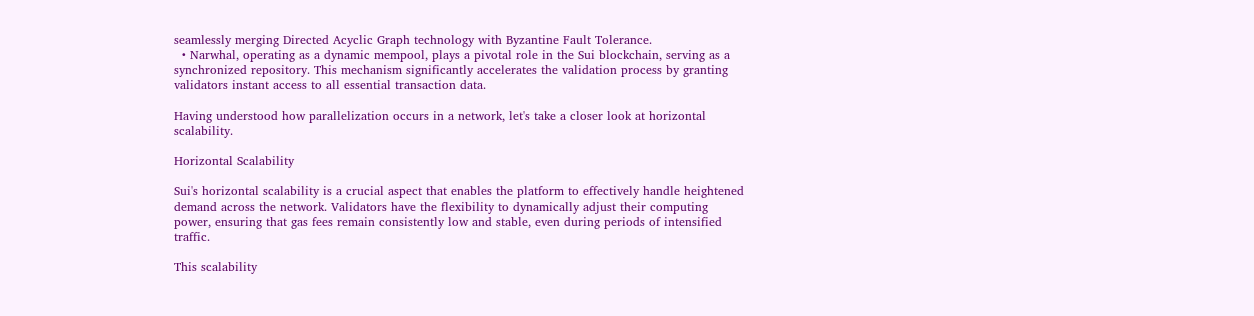seamlessly merging Directed Acyclic Graph technology with Byzantine Fault Tolerance.
  • Narwhal, operating as a dynamic mempool, plays a pivotal role in the Sui blockchain, serving as a synchronized repository. This mechanism significantly accelerates the validation process by granting validators instant access to all essential transaction data.

Having understood how parallelization occurs in a network, let's take a closer look at horizontal scalability.

Horizontal Scalability

Sui's horizontal scalability is a crucial aspect that enables the platform to effectively handle heightened demand across the network. Validators have the flexibility to dynamically adjust their computing power, ensuring that gas fees remain consistently low and stable, even during periods of intensified traffic.

This scalability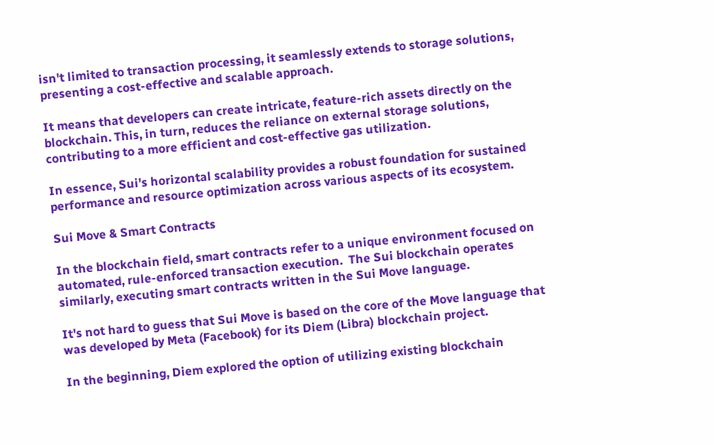isn't limited to transaction processing, it seamlessly extends to storage solutions, presenting a cost-effective and scalable approach.

It means that developers can create intricate, feature-rich assets directly on the blockchain. This, in turn, reduces the reliance on external storage solutions, contributing to a more efficient and cost-effective gas utilization.

In essence, Sui's horizontal scalability provides a robust foundation for sustained performance and resource optimization across various aspects of its ecosystem.

Sui Move & Smart Contracts

In the blockchain field, smart contracts refer to a unique environment focused on automated, rule-enforced transaction execution.  The Sui blockchain operates similarly, executing smart contracts written in the Sui Move language.

It's not hard to guess that Sui Move is based on the core of the Move language that was developed by Meta (Facebook) for its Diem (Libra) blockchain project.

In the beginning, Diem explored the option of utilizing existing blockchain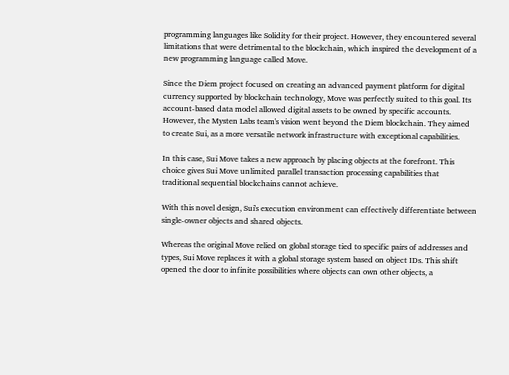programming languages like Solidity for their project. However, they encountered several limitations that were detrimental to the blockchain, which inspired the development of a new programming language called Move.

Since the Diem project focused on creating an advanced payment platform for digital currency supported by blockchain technology, Move was perfectly suited to this goal. Its account-based data model allowed digital assets to be owned by specific accounts. However, the Mysten Labs team's vision went beyond the Diem blockchain. They aimed to create Sui, as a more versatile network infrastructure with exceptional capabilities.

In this case, Sui Move takes a new approach by placing objects at the forefront. This choice gives Sui Move unlimited parallel transaction processing capabilities that traditional sequential blockchains cannot achieve.

With this novel design, Sui's execution environment can effectively differentiate between single-owner objects and shared objects.

Whereas the original Move relied on global storage tied to specific pairs of addresses and types, Sui Move replaces it with a global storage system based on object IDs. This shift opened the door to infinite possibilities where objects can own other objects, a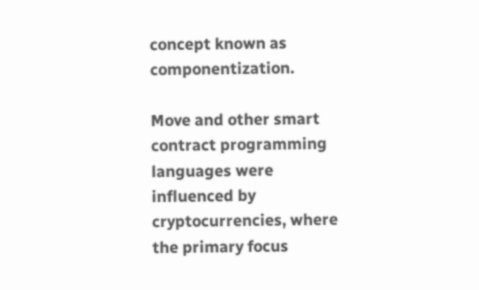concept known as componentization.

Move and other smart contract programming languages were influenced by cryptocurrencies, where the primary focus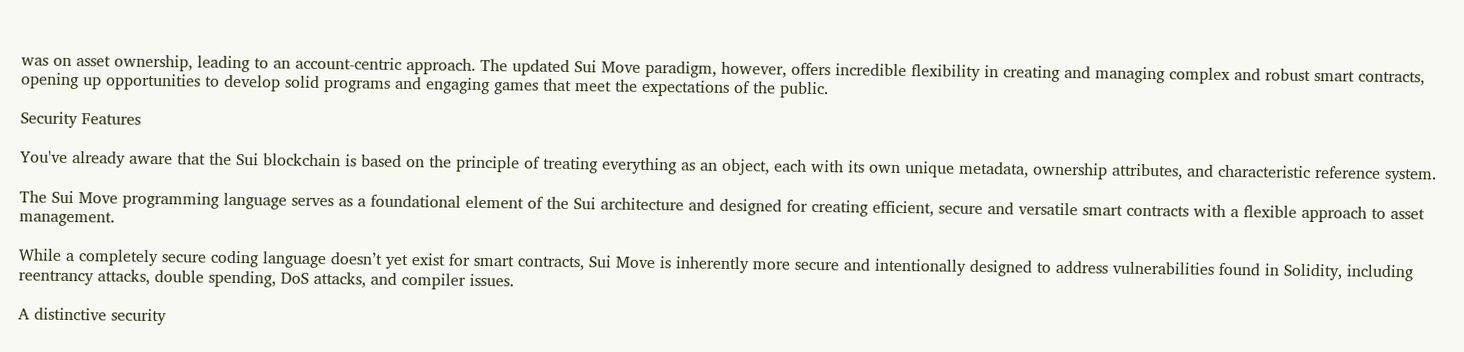was on asset ownership, leading to an account-centric approach. The updated Sui Move paradigm, however, offers incredible flexibility in creating and managing complex and robust smart contracts, opening up opportunities to develop solid programs and engaging games that meet the expectations of the public.

Security Features

You've already aware that the Sui blockchain is based on the principle of treating everything as an object, each with its own unique metadata, ownership attributes, and characteristic reference system.

The Sui Move programming language serves as a foundational element of the Sui architecture and designed for creating efficient, secure and versatile smart contracts with a flexible approach to asset management.

While a completely secure coding language doesn’t yet exist for smart contracts, Sui Move is inherently more secure and intentionally designed to address vulnerabilities found in Solidity, including reentrancy attacks, double spending, DoS attacks, and compiler issues.

A distinctive security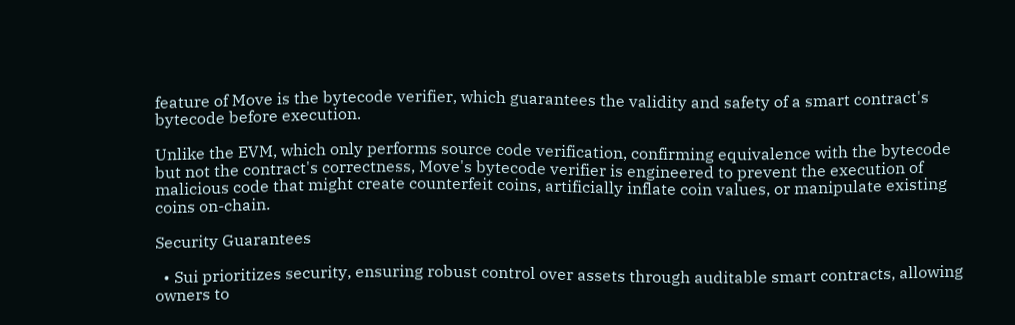feature of Move is the bytecode verifier, which guarantees the validity and safety of a smart contract's bytecode before execution.

Unlike the EVM, which only performs source code verification, confirming equivalence with the bytecode but not the contract's correctness, Move's bytecode verifier is engineered to prevent the execution of malicious code that might create counterfeit coins, artificially inflate coin values, or manipulate existing coins on-chain.

Security Guarantees

  • Sui prioritizes security, ensuring robust control over assets through auditable smart contracts, allowing owners to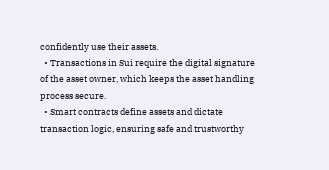confidently use their assets.
  • Transactions in Sui require the digital signature of the asset owner, which keeps the asset handling process secure.
  • Smart contracts define assets and dictate transaction logic, ensuring safe and trustworthy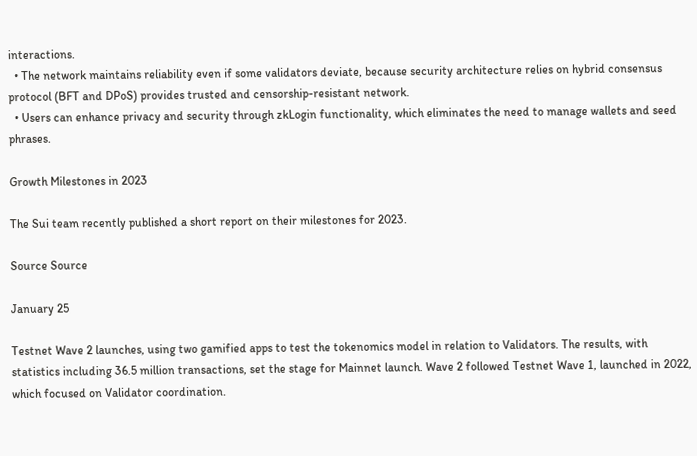interactions.
  • The network maintains reliability even if some validators deviate, because security architecture relies on hybrid consensus protocol (BFT and DPoS) provides trusted and censorship-resistant network.
  • Users can enhance privacy and security through zkLogin functionality, which eliminates the need to manage wallets and seed phrases.

Growth Milestones in 2023

The Sui team recently published a short report on their milestones for 2023.

Source Source

January 25

Testnet Wave 2 launches, using two gamified apps to test the tokenomics model in relation to Validators. The results, with statistics including 36.5 million transactions, set the stage for Mainnet launch. Wave 2 followed Testnet Wave 1, launched in 2022, which focused on Validator coordination.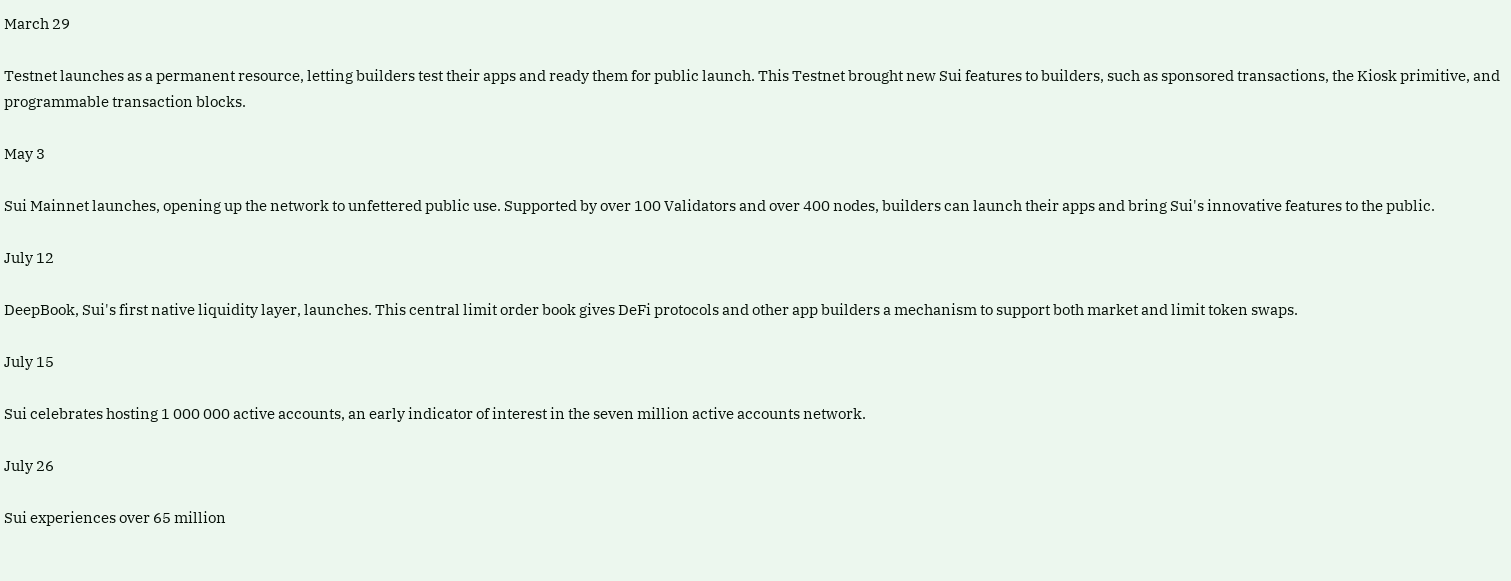March 29

Testnet launches as a permanent resource, letting builders test their apps and ready them for public launch. This Testnet brought new Sui features to builders, such as sponsored transactions, the Kiosk primitive, and programmable transaction blocks.

May 3

Sui Mainnet launches, opening up the network to unfettered public use. Supported by over 100 Validators and over 400 nodes, builders can launch their apps and bring Sui's innovative features to the public.

July 12

DeepBook, Sui's first native liquidity layer, launches. This central limit order book gives DeFi protocols and other app builders a mechanism to support both market and limit token swaps.

July 15

Sui celebrates hosting 1 000 000 active accounts, an early indicator of interest in the seven million active accounts network.

July 26

Sui experiences over 65 million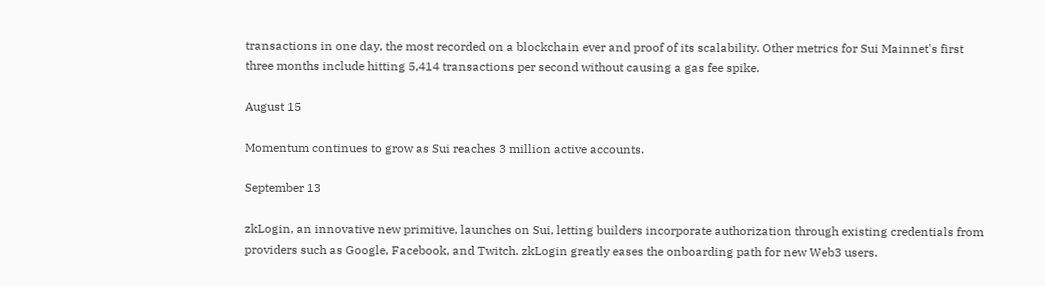transactions in one day, the most recorded on a blockchain ever and proof of its scalability. Other metrics for Sui Mainnet's first three months include hitting 5,414 transactions per second without causing a gas fee spike.

August 15

Momentum continues to grow as Sui reaches 3 million active accounts.

September 13

zkLogin, an innovative new primitive, launches on Sui, letting builders incorporate authorization through existing credentials from providers such as Google, Facebook, and Twitch. zkLogin greatly eases the onboarding path for new Web3 users.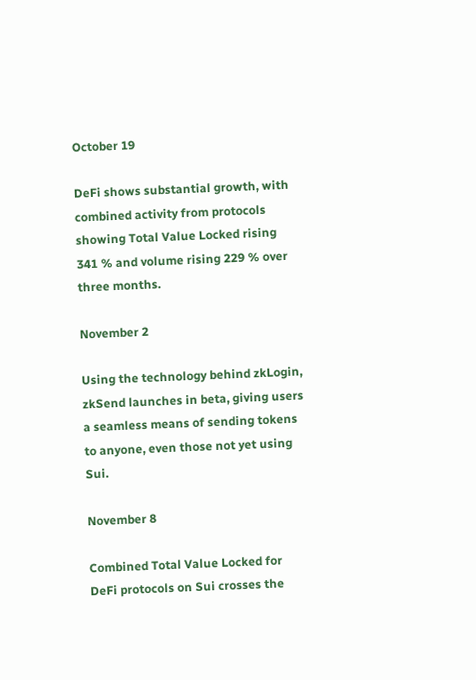October 19

DeFi shows substantial growth, with combined activity from protocols showing Total Value Locked rising 341 % and volume rising 229 % over three months.

November 2

Using the technology behind zkLogin, zkSend launches in beta, giving users a seamless means of sending tokens to anyone, even those not yet using Sui.

November 8

Combined Total Value Locked for DeFi protocols on Sui crosses the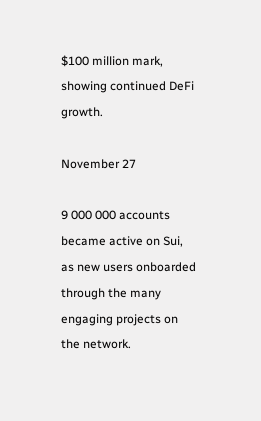$100 million mark, showing continued DeFi growth.

November 27

9 000 000 accounts became active on Sui, as new users onboarded through the many engaging projects on the network.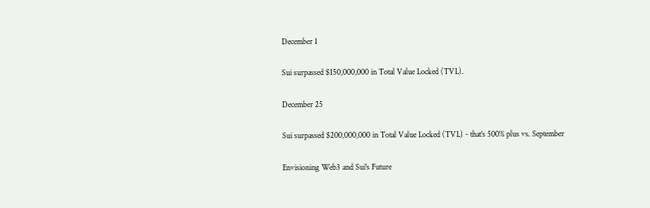December 1

Sui surpassed $150,000,000 in Total Value Locked (TVL).

December 25

Sui surpassed $200,000,000 in Total Value Locked (TVL) - that’s 500% plus vs. September

Envisioning Web3 and Sui's Future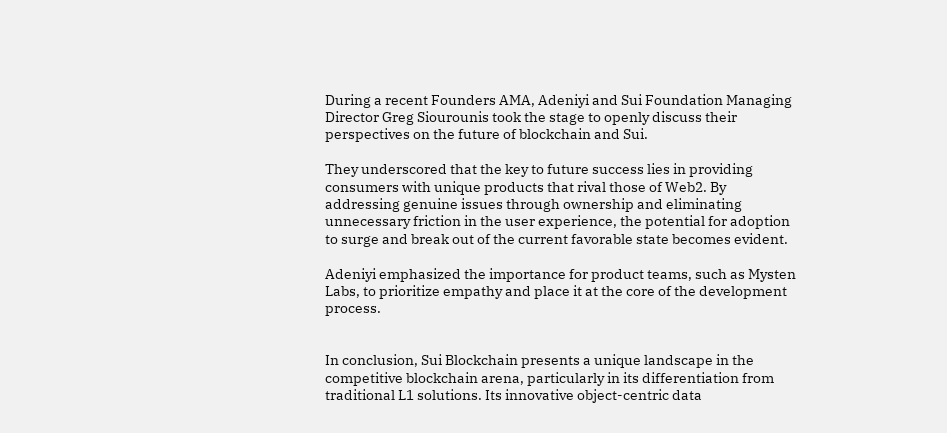During a recent Founders AMA, Adeniyi and Sui Foundation Managing Director Greg Siourounis took the stage to openly discuss their perspectives on the future of blockchain and Sui.

They underscored that the key to future success lies in providing consumers with unique products that rival those of Web2. By addressing genuine issues through ownership and eliminating unnecessary friction in the user experience, the potential for adoption to surge and break out of the current favorable state becomes evident.

Adeniyi emphasized the importance for product teams, such as Mysten Labs, to prioritize empathy and place it at the core of the development process.


In conclusion, Sui Blockchain presents a unique landscape in the competitive blockchain arena, particularly in its differentiation from traditional L1 solutions. Its innovative object-centric data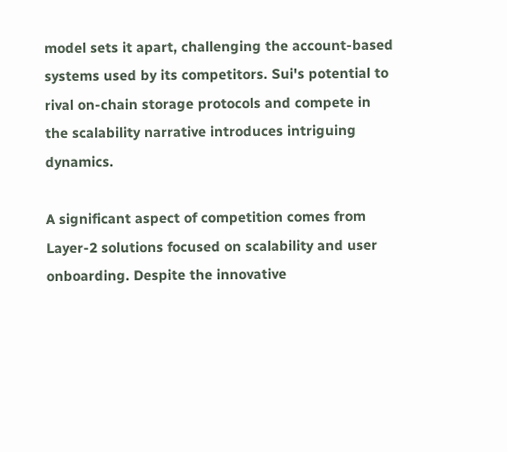model sets it apart, challenging the account-based systems used by its competitors. Sui's potential to rival on-chain storage protocols and compete in the scalability narrative introduces intriguing dynamics.

A significant aspect of competition comes from Layer-2 solutions focused on scalability and user onboarding. Despite the innovative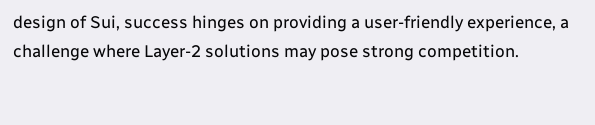design of Sui, success hinges on providing a user-friendly experience, a challenge where Layer-2 solutions may pose strong competition.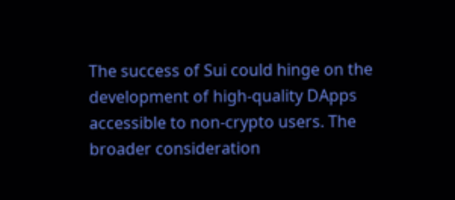The success of Sui could hinge on the development of high-quality DApps accessible to non-crypto users. The broader consideration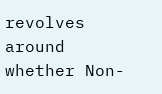revolves around whether Non-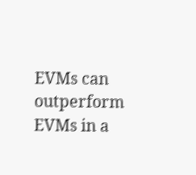EVMs can outperform EVMs in a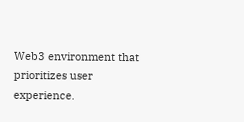Web3 environment that prioritizes user experience.